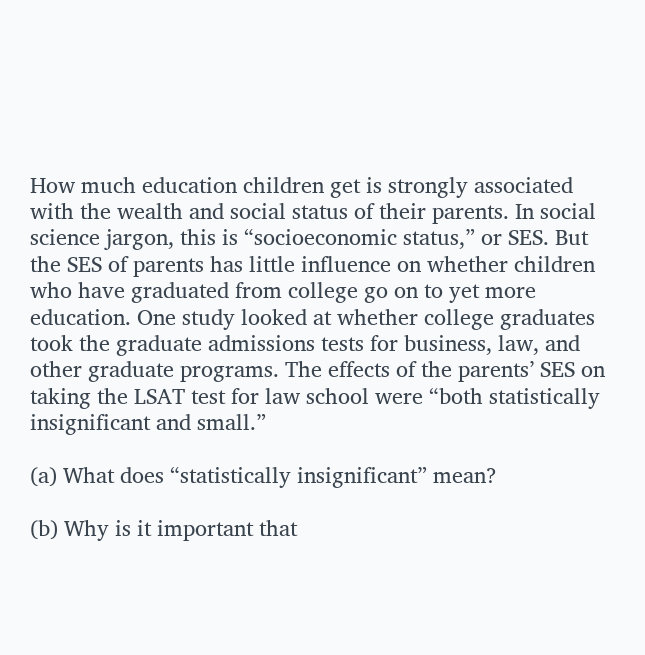How much education children get is strongly associated with the wealth and social status of their parents. In social science jargon, this is “socioeconomic status,” or SES. But the SES of parents has little influence on whether children who have graduated from college go on to yet more education. One study looked at whether college graduates took the graduate admissions tests for business, law, and other graduate programs. The effects of the parents’ SES on taking the LSAT test for law school were “both statistically insignificant and small.”

(a) What does “statistically insignificant” mean?

(b) Why is it important that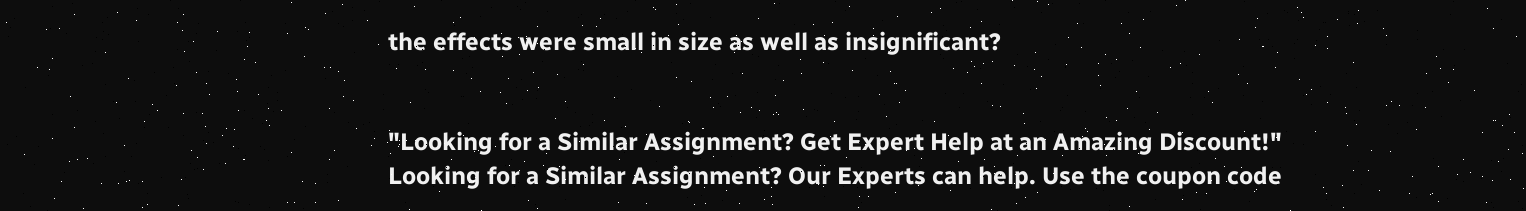the effects were small in size as well as insignificant?


"Looking for a Similar Assignment? Get Expert Help at an Amazing Discount!"
Looking for a Similar Assignment? Our Experts can help. Use the coupon code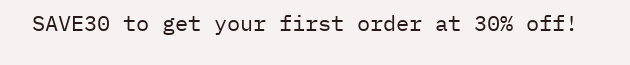SAVE30 to get your first order at 30% off!